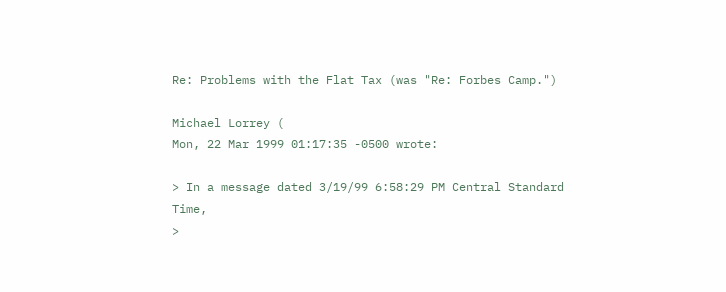Re: Problems with the Flat Tax (was "Re: Forbes Camp.")

Michael Lorrey (
Mon, 22 Mar 1999 01:17:35 -0500 wrote:

> In a message dated 3/19/99 6:58:29 PM Central Standard Time,
>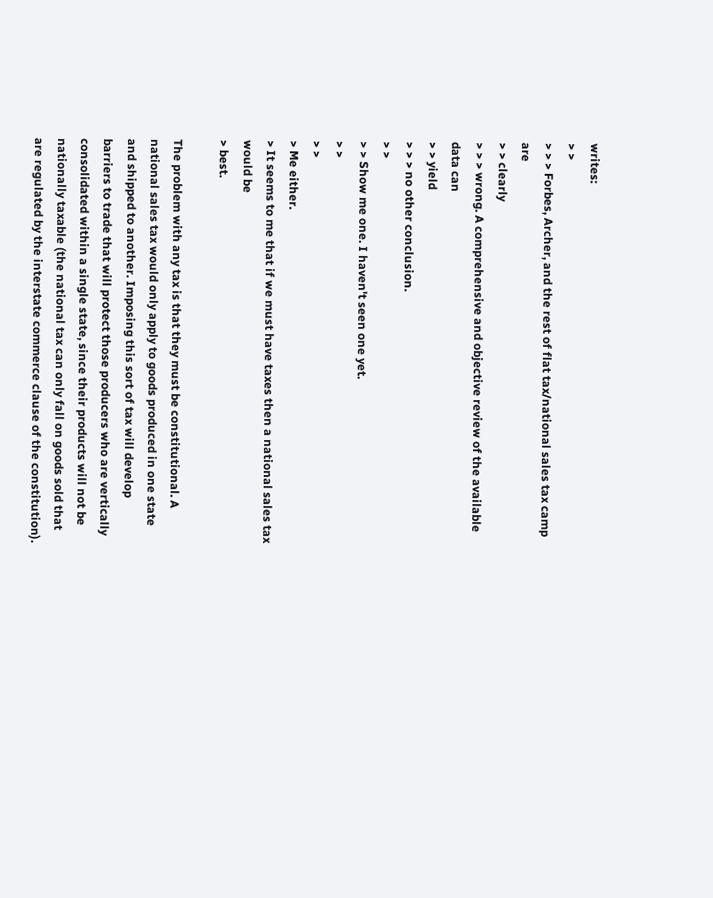writes:
> >
> > > Forbes, Archer, and the rest of flat tax/national sales tax camp are
> > clearly
> > > wrong. A comprehensive and objective review of the available data can
> > yield
> > > no other conclusion.
> >
> > Show me one. I haven't seen one yet.
> >
> >
> Me either.
> It seems to me that if we must have taxes then a national sales tax would be
> best.

The problem with any tax is that they must be constitutional. A national sales tax would only apply to goods produced in one state and shipped to another. Imposing this sort of tax will develop barriers to trade that will protect those producers who are vertically consolidated within a single state, since their products will not be nationally taxable (the national tax can only fall on goods sold that are regulated by the interstate commerce clause of the constitution).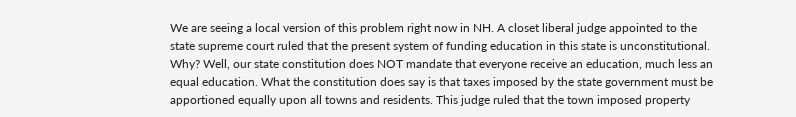We are seeing a local version of this problem right now in NH. A closet liberal judge appointed to the state supreme court ruled that the present system of funding education in this state is unconstitutional. Why? Well, our state constitution does NOT mandate that everyone receive an education, much less an equal education. What the constitution does say is that taxes imposed by the state government must be apportioned equally upon all towns and residents. This judge ruled that the town imposed property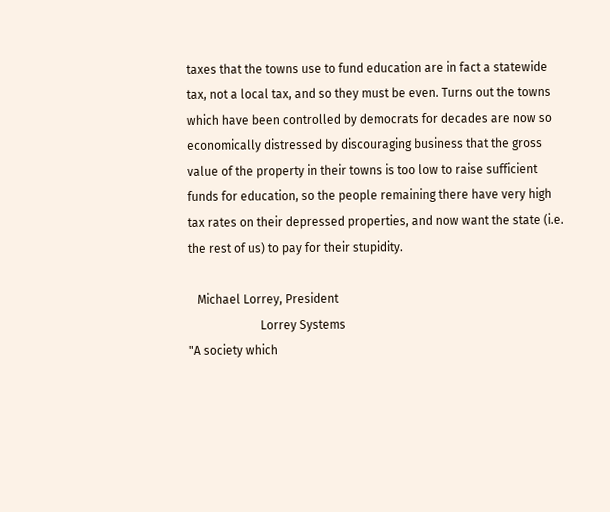taxes that the towns use to fund education are in fact a statewide tax, not a local tax, and so they must be even. Turns out the towns which have been controlled by democrats for decades are now so economically distressed by discouraging business that the gross value of the property in their towns is too low to raise sufficient funds for education, so the people remaining there have very high tax rates on their depressed properties, and now want the state (i.e. the rest of us) to pay for their stupidity.

   Michael Lorrey, President
                        Lorrey Systems
"A society which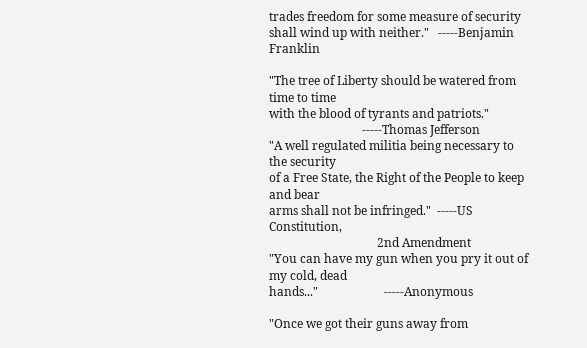trades freedom for some measure of security
shall wind up with neither."   -----Benjamin Franklin

"The tree of Liberty should be watered from time to time
with the blood of tyrants and patriots."
                               -----Thomas Jefferson
"A well regulated militia being necessary to the security
of a Free State, the Right of the People to keep and bear
arms shall not be infringed."  -----US Constitution,
                                    2nd Amendment
"You can have my gun when you pry it out of my cold, dead
hands..."                      -----Anonymous

"Once we got their guns away from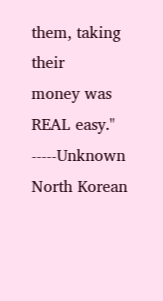them, taking their
money was REAL easy."          -----Unknown North Korean